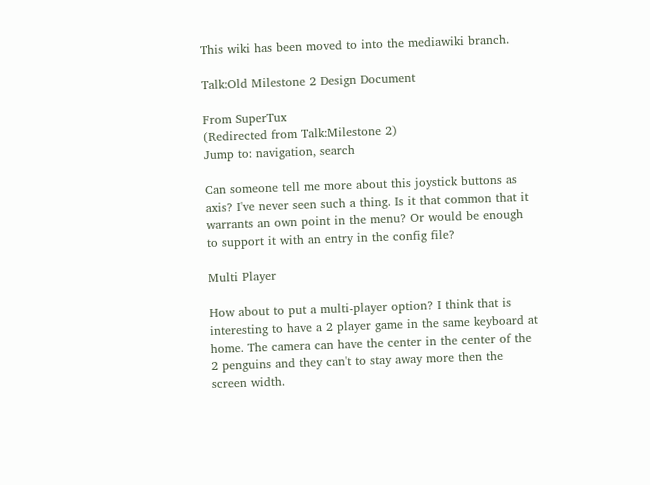This wiki has been moved to into the mediawiki branch.

Talk:Old Milestone 2 Design Document

From SuperTux
(Redirected from Talk:Milestone 2)
Jump to: navigation, search

Can someone tell me more about this joystick buttons as axis? I've never seen such a thing. Is it that common that it warrants an own point in the menu? Or would be enough to support it with an entry in the config file?

Multi Player

How about to put a multi-player option? I think that is interesting to have a 2 player game in the same keyboard at home. The camera can have the center in the center of the 2 penguins and they can't to stay away more then the screen width.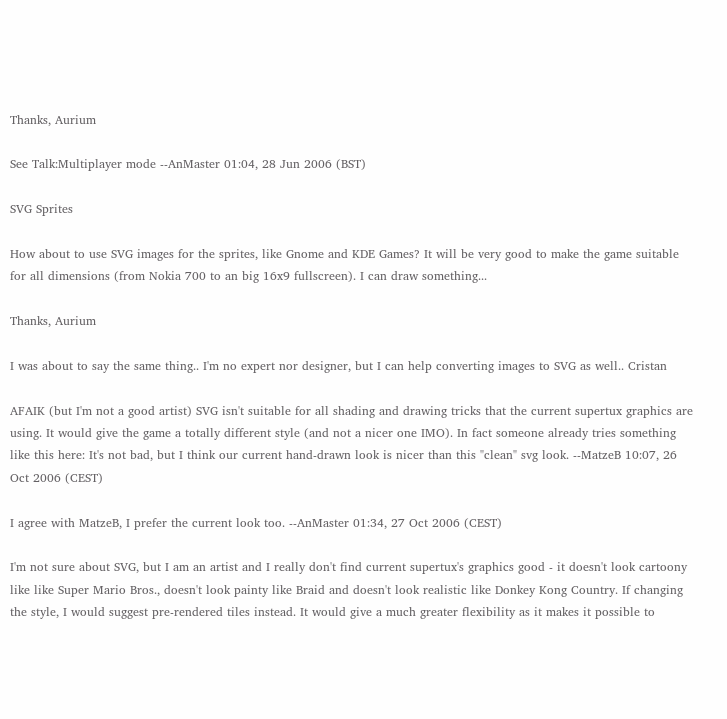Thanks, Aurium

See Talk:Multiplayer mode --AnMaster 01:04, 28 Jun 2006 (BST)

SVG Sprites

How about to use SVG images for the sprites, like Gnome and KDE Games? It will be very good to make the game suitable for all dimensions (from Nokia 700 to an big 16x9 fullscreen). I can draw something...

Thanks, Aurium

I was about to say the same thing.. I'm no expert nor designer, but I can help converting images to SVG as well.. Cristan

AFAIK (but I'm not a good artist) SVG isn't suitable for all shading and drawing tricks that the current supertux graphics are using. It would give the game a totally different style (and not a nicer one IMO). In fact someone already tries something like this here: It's not bad, but I think our current hand-drawn look is nicer than this "clean" svg look. --MatzeB 10:07, 26 Oct 2006 (CEST)

I agree with MatzeB, I prefer the current look too. --AnMaster 01:34, 27 Oct 2006 (CEST)

I'm not sure about SVG, but I am an artist and I really don't find current supertux's graphics good - it doesn't look cartoony like like Super Mario Bros., doesn't look painty like Braid and doesn't look realistic like Donkey Kong Country. If changing the style, I would suggest pre-rendered tiles instead. It would give a much greater flexibility as it makes it possible to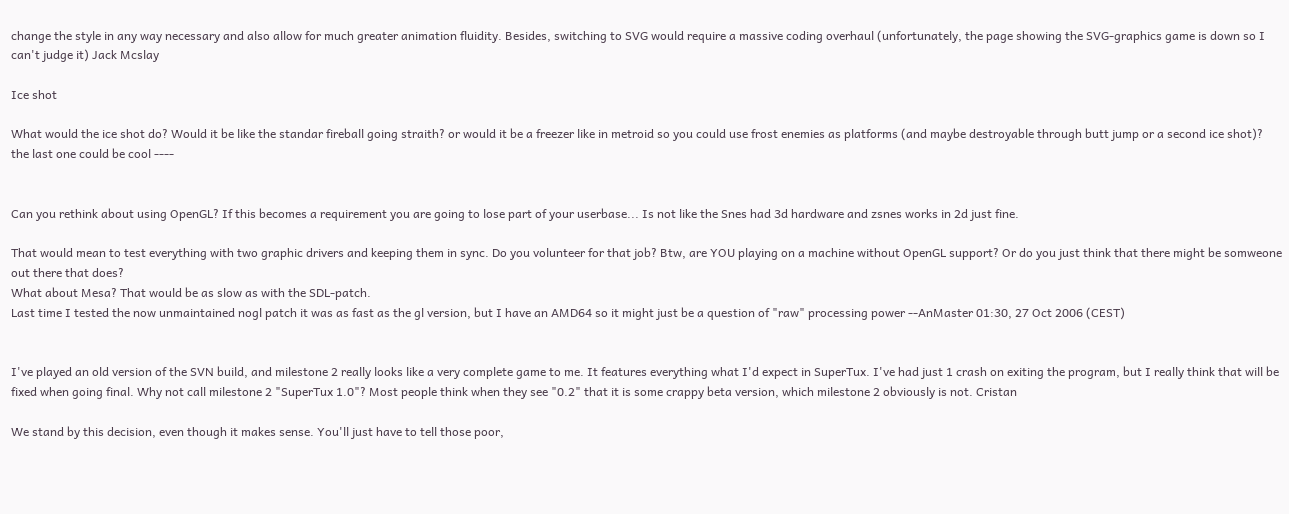change the style in any way necessary and also allow for much greater animation fluidity. Besides, switching to SVG would require a massive coding overhaul (unfortunately, the page showing the SVG-graphics game is down so I can't judge it) Jack Mcslay

Ice shot

What would the ice shot do? Would it be like the standar fireball going straith? or would it be a freezer like in metroid so you could use frost enemies as platforms (and maybe destroyable through butt jump or a second ice shot)? the last one could be cool ----


Can you rethink about using OpenGL? If this becomes a requirement you are going to lose part of your userbase... Is not like the Snes had 3d hardware and zsnes works in 2d just fine.

That would mean to test everything with two graphic drivers and keeping them in sync. Do you volunteer for that job? Btw, are YOU playing on a machine without OpenGL support? Or do you just think that there might be somweone out there that does?
What about Mesa? That would be as slow as with the SDL-patch.
Last time I tested the now unmaintained nogl patch it was as fast as the gl version, but I have an AMD64 so it might just be a question of "raw" processing power --AnMaster 01:30, 27 Oct 2006 (CEST)


I've played an old version of the SVN build, and milestone 2 really looks like a very complete game to me. It features everything what I'd expect in SuperTux. I've had just 1 crash on exiting the program, but I really think that will be fixed when going final. Why not call milestone 2 "SuperTux 1.0"? Most people think when they see "0.2" that it is some crappy beta version, which milestone 2 obviously is not. Cristan

We stand by this decision, even though it makes sense. You'll just have to tell those poor,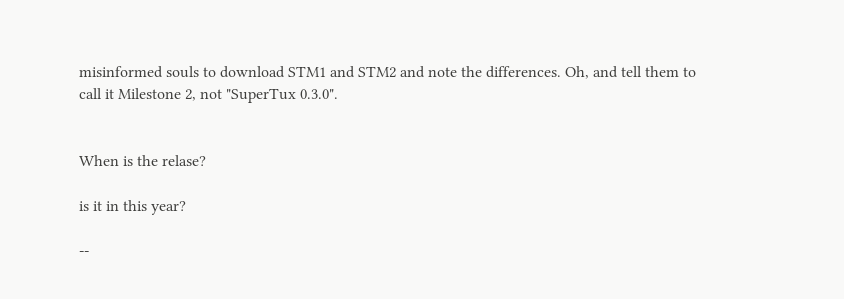misinformed souls to download STM1 and STM2 and note the differences. Oh, and tell them to call it Milestone 2, not "SuperTux 0.3.0".


When is the relase?

is it in this year?

--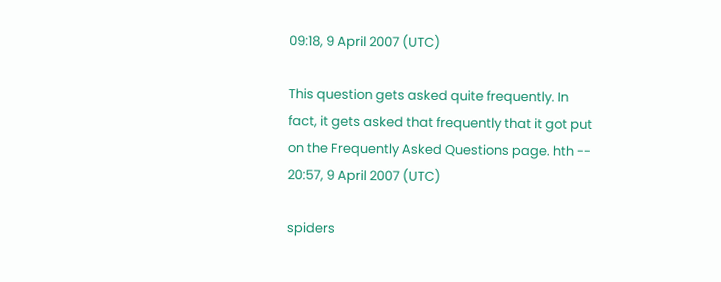09:18, 9 April 2007 (UTC)

This question gets asked quite frequently. In fact, it gets asked that frequently that it got put on the Frequently Asked Questions page. hth -- 20:57, 9 April 2007 (UTC)

spiders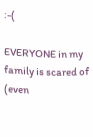:-(

EVERYONE in my family is scared of (even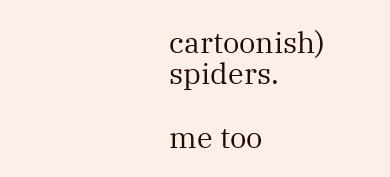cartoonish) spiders.

me too